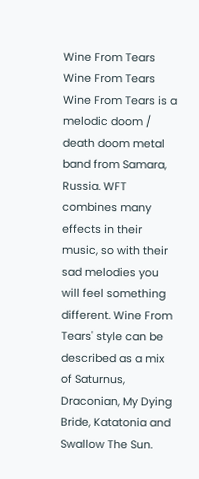Wine From Tears Wine From Tears
Wine From Tears is a melodic doom / death doom metal band from Samara, Russia. WFT combines many effects in their music, so with their sad melodies you will feel something different. Wine From Tears' style can be described as a mix of Saturnus, Draconian, My Dying Bride, Katatonia and Swallow The Sun.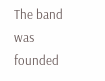The band was founded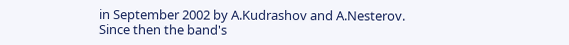in September 2002 by A.Kudrashov and A.Nesterov.
Since then the band's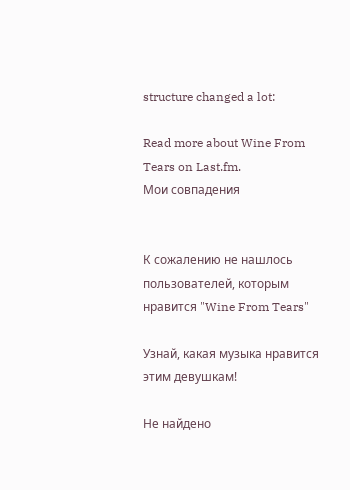structure changed a lot:

Read more about Wine From Tears on Last.fm.
Мои совпадения


К сожалению не нашлось пользователей, которым нравится "Wine From Tears"

Узнай, какая музыка нравится этим девушкам!

Не найдено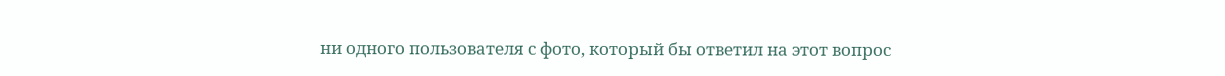ни одного пользователя с фото, который бы ответил на этот вопрос